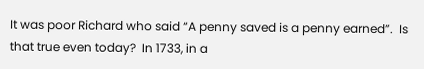It was poor Richard who said “A penny saved is a penny earned”.  Is that true even today?  In 1733, in a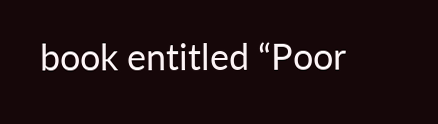book entitled “Poor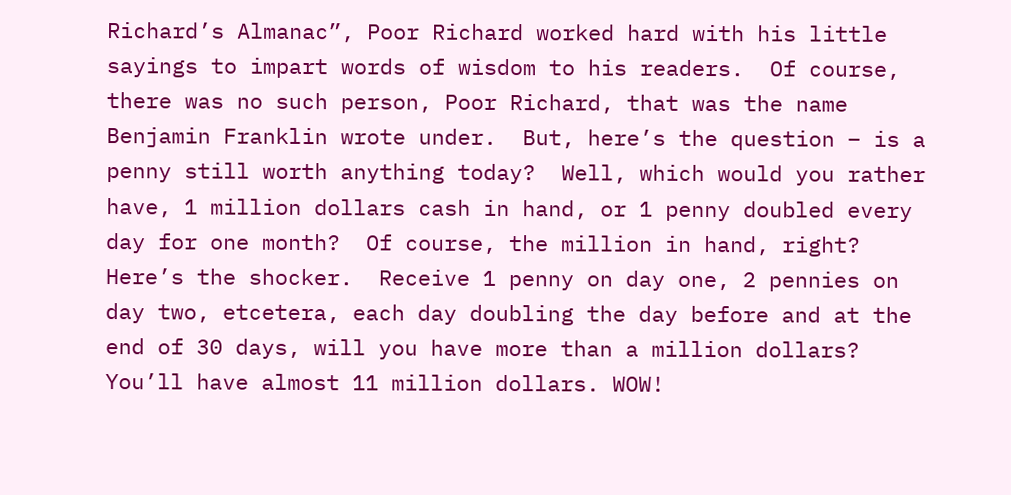Richard’s Almanac”, Poor Richard worked hard with his little sayings to impart words of wisdom to his readers.  Of course, there was no such person, Poor Richard, that was the name Benjamin Franklin wrote under.  But, here’s the question – is a penny still worth anything today?  Well, which would you rather have, 1 million dollars cash in hand, or 1 penny doubled every day for one month?  Of course, the million in hand, right?  Here’s the shocker.  Receive 1 penny on day one, 2 pennies on day two, etcetera, each day doubling the day before and at the end of 30 days, will you have more than a million dollars?  You’ll have almost 11 million dollars. WOW!